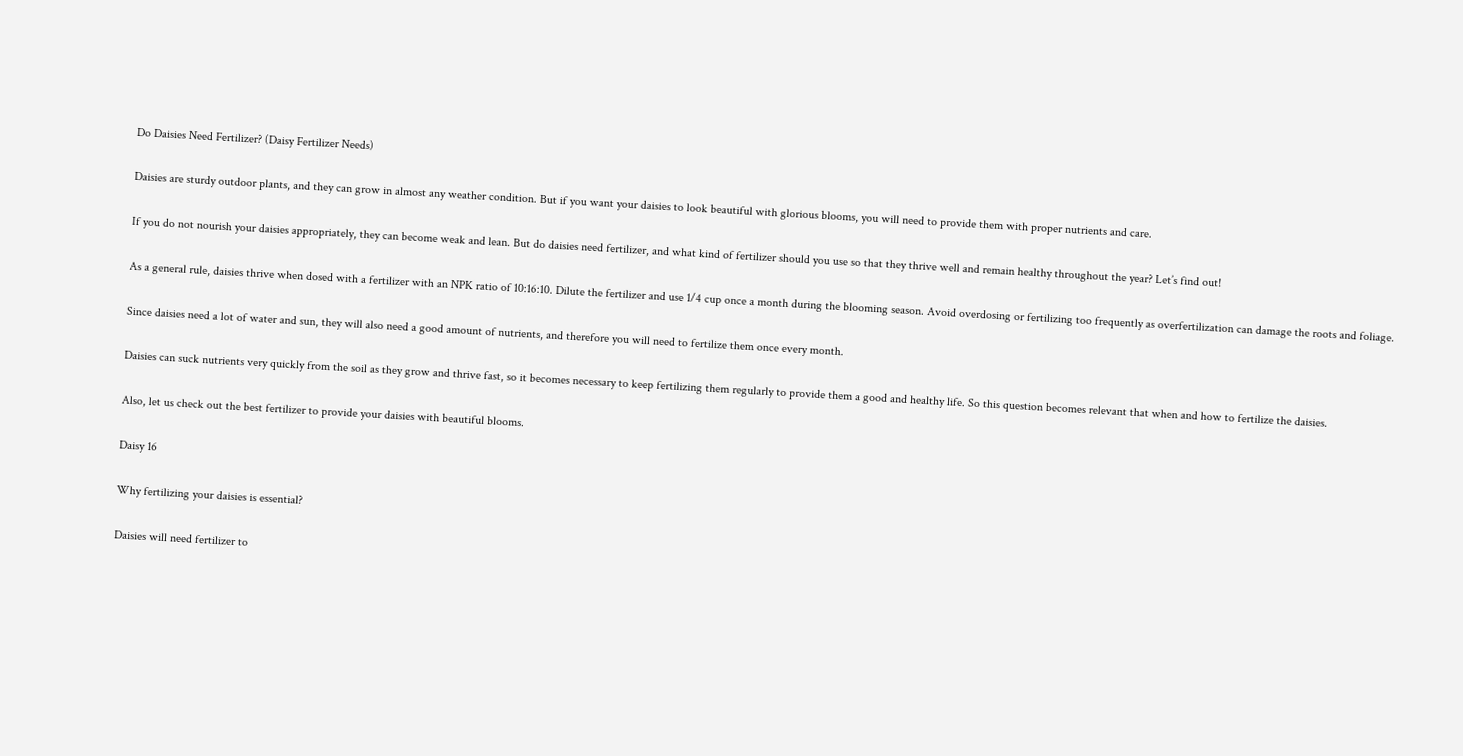Do Daisies Need Fertilizer? (Daisy Fertilizer Needs)

Daisies are sturdy outdoor plants, and they can grow in almost any weather condition. But if you want your daisies to look beautiful with glorious blooms, you will need to provide them with proper nutrients and care.

If you do not nourish your daisies appropriately, they can become weak and lean. But do daisies need fertilizer, and what kind of fertilizer should you use so that they thrive well and remain healthy throughout the year? Let’s find out!

As a general rule, daisies thrive when dosed with a fertilizer with an NPK ratio of 10:16:10. Dilute the fertilizer and use 1/4 cup once a month during the blooming season. Avoid overdosing or fertilizing too frequently as overfertilization can damage the roots and foliage.

Since daisies need a lot of water and sun, they will also need a good amount of nutrients, and therefore you will need to fertilize them once every month.

Daisies can suck nutrients very quickly from the soil as they grow and thrive fast, so it becomes necessary to keep fertilizing them regularly to provide them a good and healthy life. So this question becomes relevant that when and how to fertilize the daisies.

Also, let us check out the best fertilizer to provide your daisies with beautiful blooms.

Daisy 16

Why fertilizing your daisies is essential?

Daisies will need fertilizer to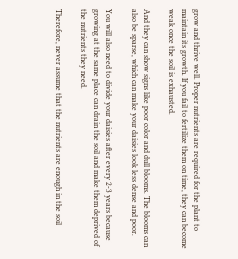grow and thrive well. Proper nutrients are required for the plant to maintain its growth. If you fail to fertilize them on time, they can become weak once the soil is exhausted.

And they can show signs like poor color and dull blooms. The blooms can also be sparse, which can make your daisies look less dense and poor.

You will also need to divide your daisies after every 2-3 years because growing at the same place can drain the soil and make them deprived of the nutrients they need.

Therefore, never assume that the nutrients are enough in the soil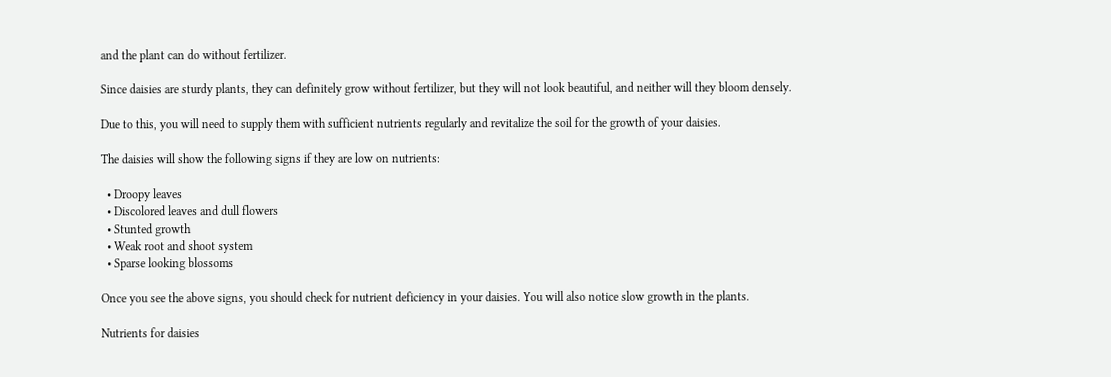and the plant can do without fertilizer.

Since daisies are sturdy plants, they can definitely grow without fertilizer, but they will not look beautiful, and neither will they bloom densely.

Due to this, you will need to supply them with sufficient nutrients regularly and revitalize the soil for the growth of your daisies.

The daisies will show the following signs if they are low on nutrients:

  • Droopy leaves
  • Discolored leaves and dull flowers
  • Stunted growth
  • Weak root and shoot system
  • Sparse looking blossoms

Once you see the above signs, you should check for nutrient deficiency in your daisies. You will also notice slow growth in the plants.

Nutrients for daisies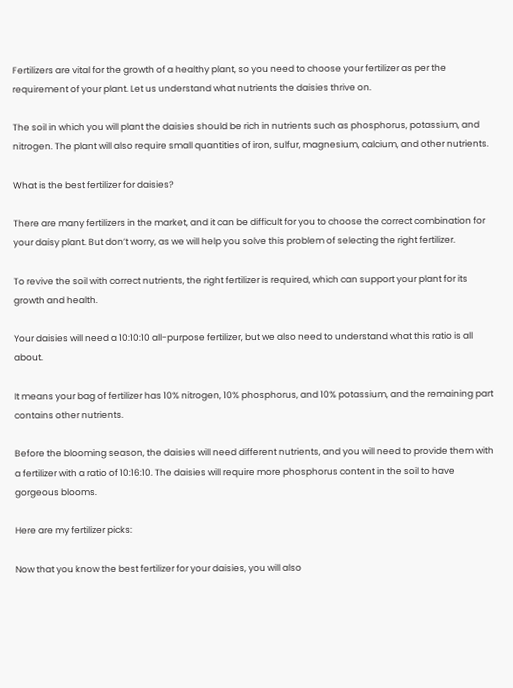Fertilizers are vital for the growth of a healthy plant, so you need to choose your fertilizer as per the requirement of your plant. Let us understand what nutrients the daisies thrive on.

The soil in which you will plant the daisies should be rich in nutrients such as phosphorus, potassium, and nitrogen. The plant will also require small quantities of iron, sulfur, magnesium, calcium, and other nutrients.

What is the best fertilizer for daisies?

There are many fertilizers in the market, and it can be difficult for you to choose the correct combination for your daisy plant. But don’t worry, as we will help you solve this problem of selecting the right fertilizer.

To revive the soil with correct nutrients, the right fertilizer is required, which can support your plant for its growth and health.

Your daisies will need a 10:10:10 all-purpose fertilizer, but we also need to understand what this ratio is all about.

It means your bag of fertilizer has 10% nitrogen, 10% phosphorus, and 10% potassium, and the remaining part contains other nutrients.

Before the blooming season, the daisies will need different nutrients, and you will need to provide them with a fertilizer with a ratio of 10:16:10. The daisies will require more phosphorus content in the soil to have gorgeous blooms.

Here are my fertilizer picks:

Now that you know the best fertilizer for your daisies, you will also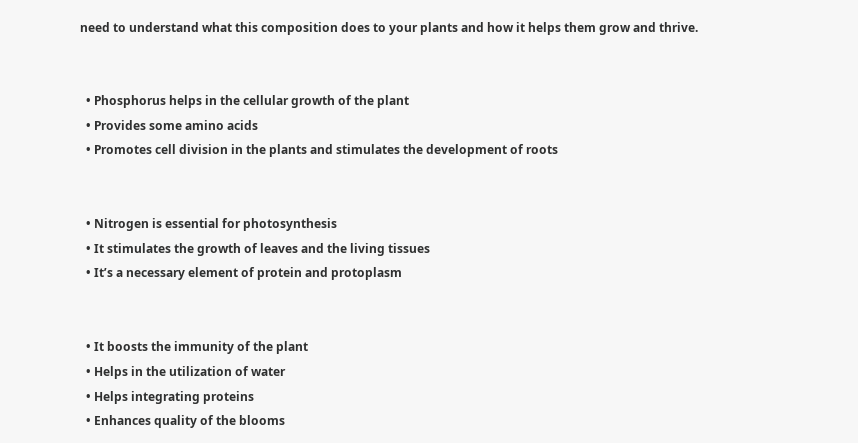need to understand what this composition does to your plants and how it helps them grow and thrive.


  • Phosphorus helps in the cellular growth of the plant
  • Provides some amino acids
  • Promotes cell division in the plants and stimulates the development of roots


  • Nitrogen is essential for photosynthesis
  • It stimulates the growth of leaves and the living tissues
  • It’s a necessary element of protein and protoplasm


  • It boosts the immunity of the plant
  • Helps in the utilization of water
  • Helps integrating proteins
  • Enhances quality of the blooms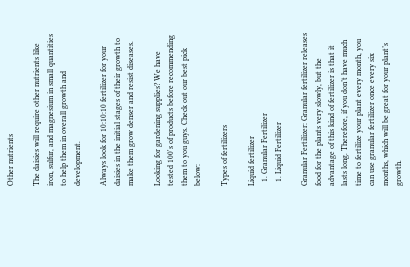Other nutrients

The daisies will require other nutrients like iron, sulfur, and magnesium in small quantities to help them in overall growth and development.

Always look for 10:10:10 fertilizer for your daisies in the initial stages of their growth to make them grow denser and resist diseases.

Looking for gardening supplies? We have tested 100's of products before recommending them to you guys. Check out our best pick below:

Types of fertilizers

Liquid fertilizer
  1. Granular Fertilizer
  1. Liquid Fertilizer

Granular Fertilizer: Granular fertilizer releases food for the plants very slowly, but the advantage of this kind of fertilizer is that it lasts long. Therefore, if you don’t have much time to fertilize your plant every month, you can use granular fertilizer once every six months, which will be great for your plant’s growth.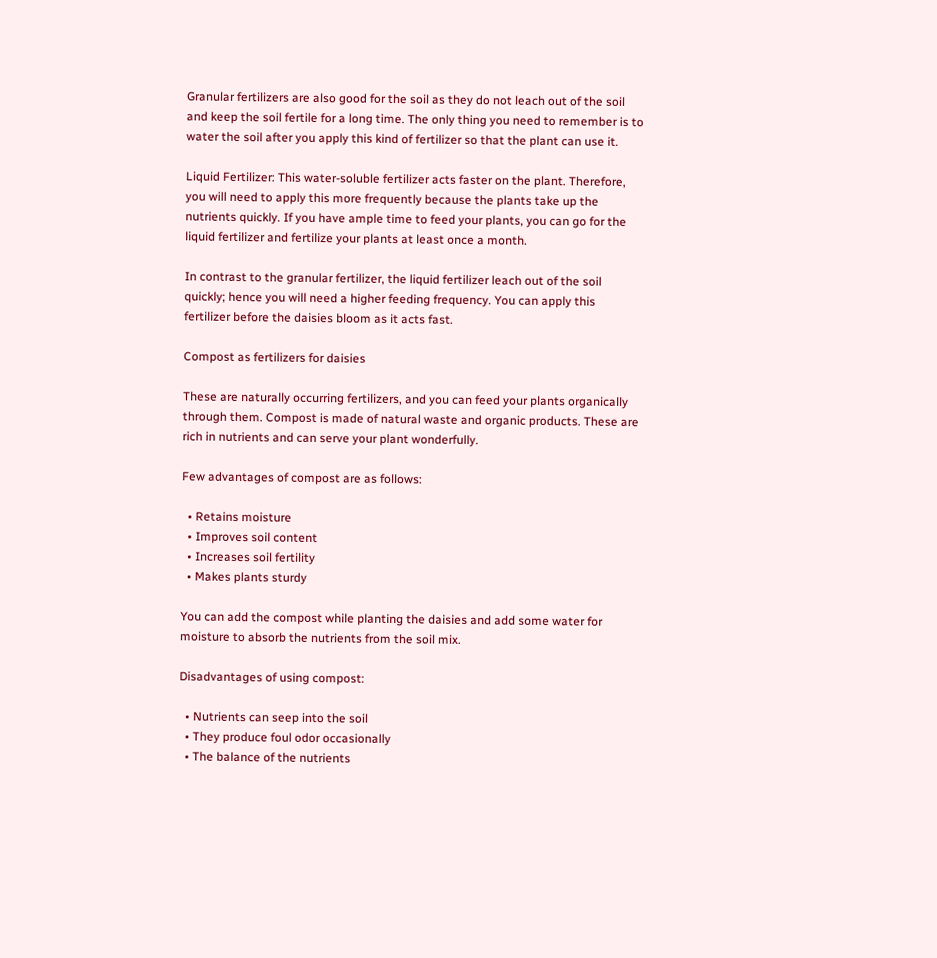Granular fertilizers are also good for the soil as they do not leach out of the soil and keep the soil fertile for a long time. The only thing you need to remember is to water the soil after you apply this kind of fertilizer so that the plant can use it.

Liquid Fertilizer: This water-soluble fertilizer acts faster on the plant. Therefore, you will need to apply this more frequently because the plants take up the nutrients quickly. If you have ample time to feed your plants, you can go for the liquid fertilizer and fertilize your plants at least once a month.

In contrast to the granular fertilizer, the liquid fertilizer leach out of the soil quickly; hence you will need a higher feeding frequency. You can apply this fertilizer before the daisies bloom as it acts fast.

Compost as fertilizers for daisies

These are naturally occurring fertilizers, and you can feed your plants organically through them. Compost is made of natural waste and organic products. These are rich in nutrients and can serve your plant wonderfully.

Few advantages of compost are as follows:

  • Retains moisture
  • Improves soil content
  • Increases soil fertility
  • Makes plants sturdy

You can add the compost while planting the daisies and add some water for moisture to absorb the nutrients from the soil mix.

Disadvantages of using compost:

  • Nutrients can seep into the soil
  • They produce foul odor occasionally
  • The balance of the nutrients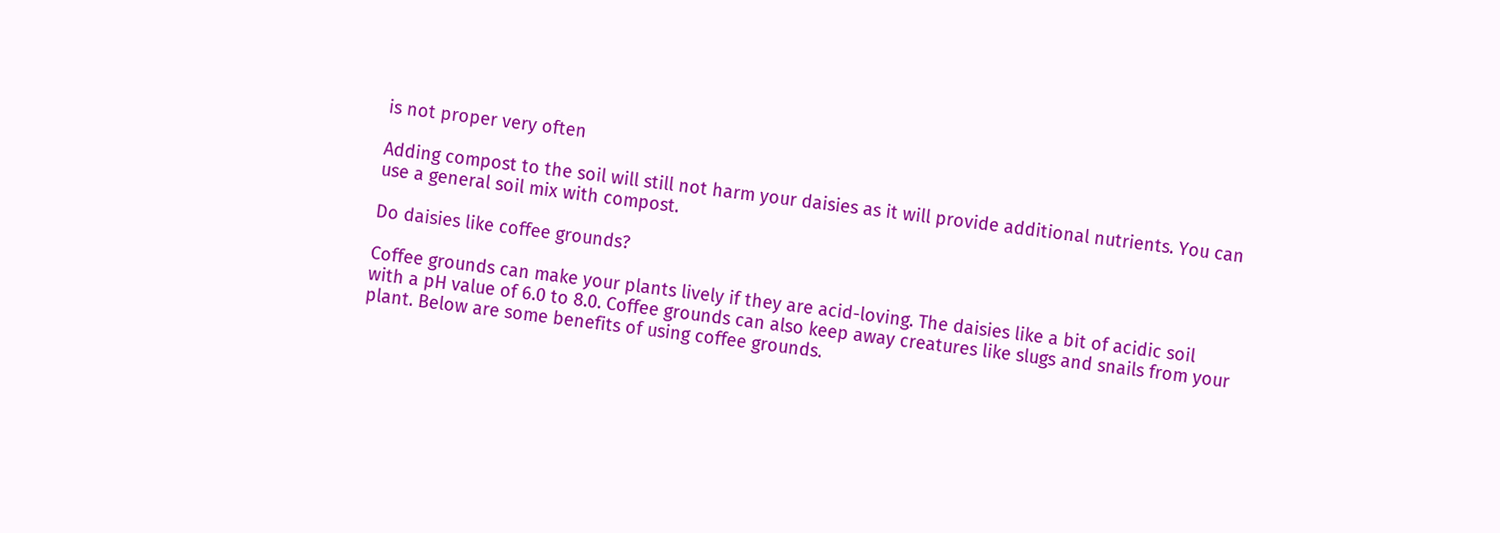is not proper very often

Adding compost to the soil will still not harm your daisies as it will provide additional nutrients. You can use a general soil mix with compost.

Do daisies like coffee grounds?

Coffee grounds can make your plants lively if they are acid-loving. The daisies like a bit of acidic soil with a pH value of 6.0 to 8.0. Coffee grounds can also keep away creatures like slugs and snails from your plant. Below are some benefits of using coffee grounds.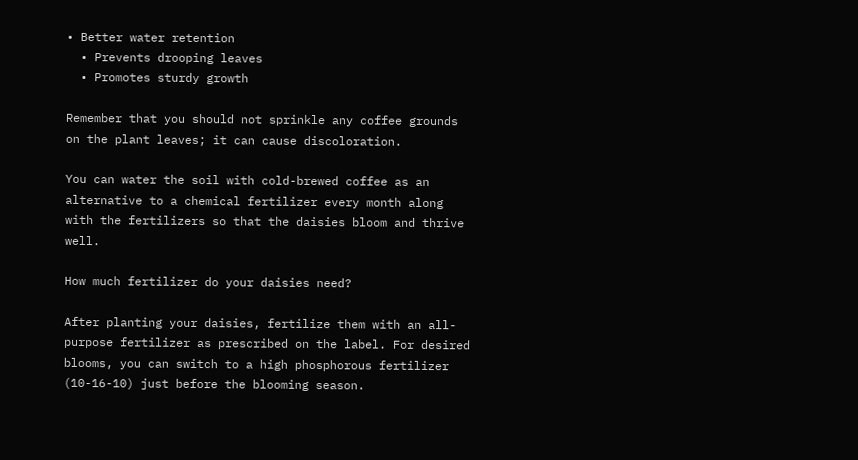• Better water retention
  • Prevents drooping leaves
  • Promotes sturdy growth

Remember that you should not sprinkle any coffee grounds on the plant leaves; it can cause discoloration.

You can water the soil with cold-brewed coffee as an alternative to a chemical fertilizer every month along with the fertilizers so that the daisies bloom and thrive well.

How much fertilizer do your daisies need?

After planting your daisies, fertilize them with an all-purpose fertilizer as prescribed on the label. For desired blooms, you can switch to a high phosphorous fertilizer (10-16-10) just before the blooming season.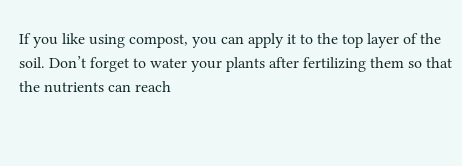If you like using compost, you can apply it to the top layer of the soil. Don’t forget to water your plants after fertilizing them so that the nutrients can reach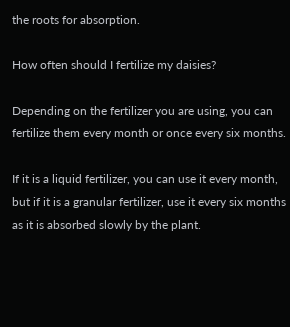the roots for absorption.

How often should I fertilize my daisies?

Depending on the fertilizer you are using, you can fertilize them every month or once every six months.

If it is a liquid fertilizer, you can use it every month, but if it is a granular fertilizer, use it every six months as it is absorbed slowly by the plant.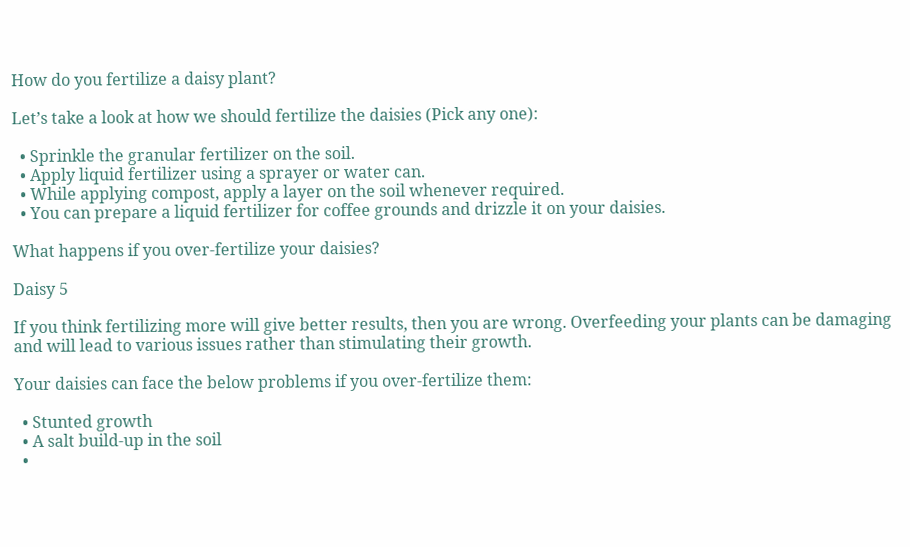How do you fertilize a daisy plant?

Let’s take a look at how we should fertilize the daisies (Pick any one):

  • Sprinkle the granular fertilizer on the soil.
  • Apply liquid fertilizer using a sprayer or water can.
  • While applying compost, apply a layer on the soil whenever required.
  • You can prepare a liquid fertilizer for coffee grounds and drizzle it on your daisies.

What happens if you over-fertilize your daisies?

Daisy 5

If you think fertilizing more will give better results, then you are wrong. Overfeeding your plants can be damaging and will lead to various issues rather than stimulating their growth.

Your daisies can face the below problems if you over-fertilize them:

  • Stunted growth
  • A salt build-up in the soil
  •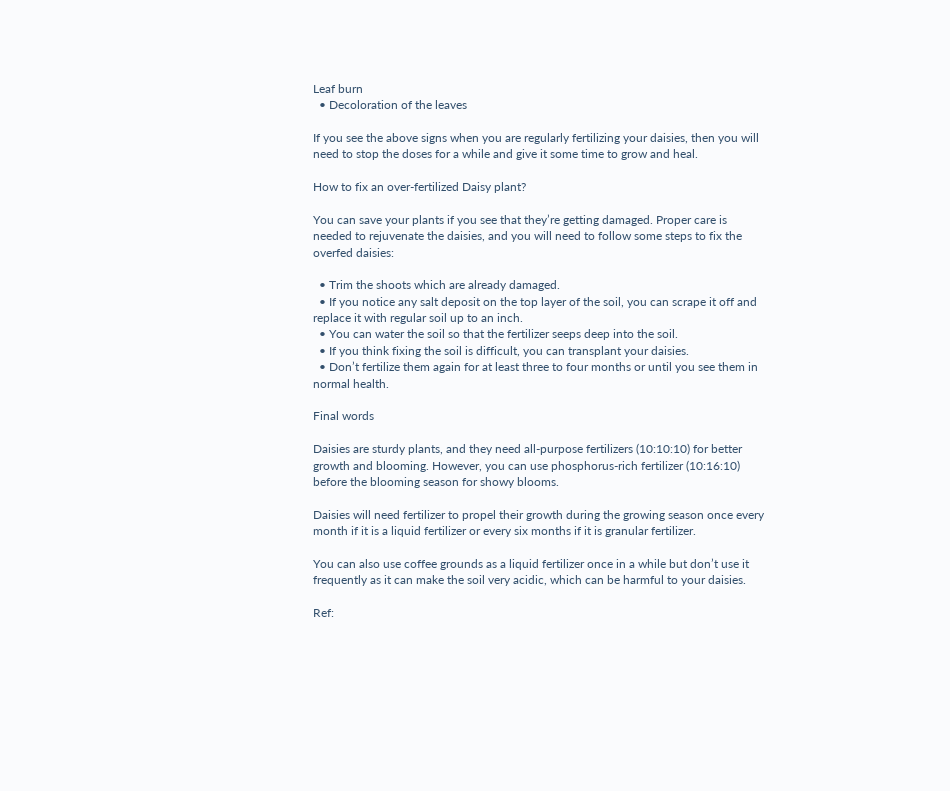Leaf burn
  • Decoloration of the leaves

If you see the above signs when you are regularly fertilizing your daisies, then you will need to stop the doses for a while and give it some time to grow and heal.

How to fix an over-fertilized Daisy plant?

You can save your plants if you see that they’re getting damaged. Proper care is needed to rejuvenate the daisies, and you will need to follow some steps to fix the overfed daisies:

  • Trim the shoots which are already damaged.
  • If you notice any salt deposit on the top layer of the soil, you can scrape it off and replace it with regular soil up to an inch.
  • You can water the soil so that the fertilizer seeps deep into the soil.
  • If you think fixing the soil is difficult, you can transplant your daisies.
  • Don’t fertilize them again for at least three to four months or until you see them in normal health.

Final words

Daisies are sturdy plants, and they need all-purpose fertilizers (10:10:10) for better growth and blooming. However, you can use phosphorus-rich fertilizer (10:16:10) before the blooming season for showy blooms.

Daisies will need fertilizer to propel their growth during the growing season once every month if it is a liquid fertilizer or every six months if it is granular fertilizer.

You can also use coffee grounds as a liquid fertilizer once in a while but don’t use it frequently as it can make the soil very acidic, which can be harmful to your daisies.

Ref: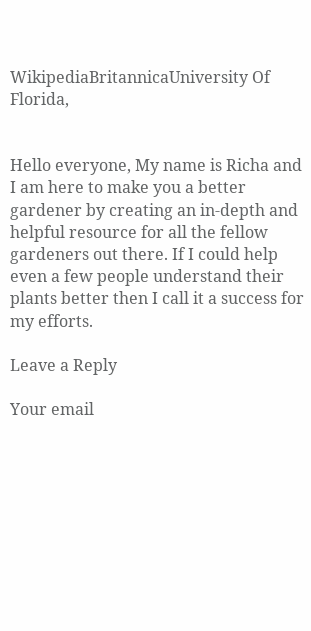WikipediaBritannicaUniversity Of Florida,


Hello everyone, My name is Richa and I am here to make you a better gardener by creating an in-depth and helpful resource for all the fellow gardeners out there. If I could help even a few people understand their plants better then I call it a success for my efforts.

Leave a Reply

Your email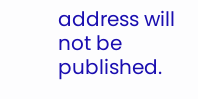address will not be published.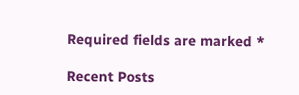Required fields are marked *

Recent Posts